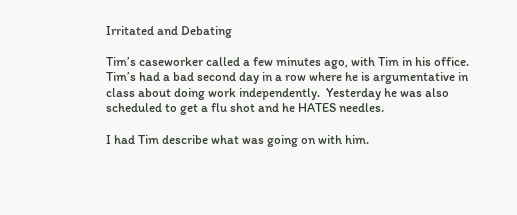Irritated and Debating

Tim’s caseworker called a few minutes ago, with Tim in his office. Tim’s had a bad second day in a row where he is argumentative in class about doing work independently.  Yesterday he was also scheduled to get a flu shot and he HATES needles.

I had Tim describe what was going on with him.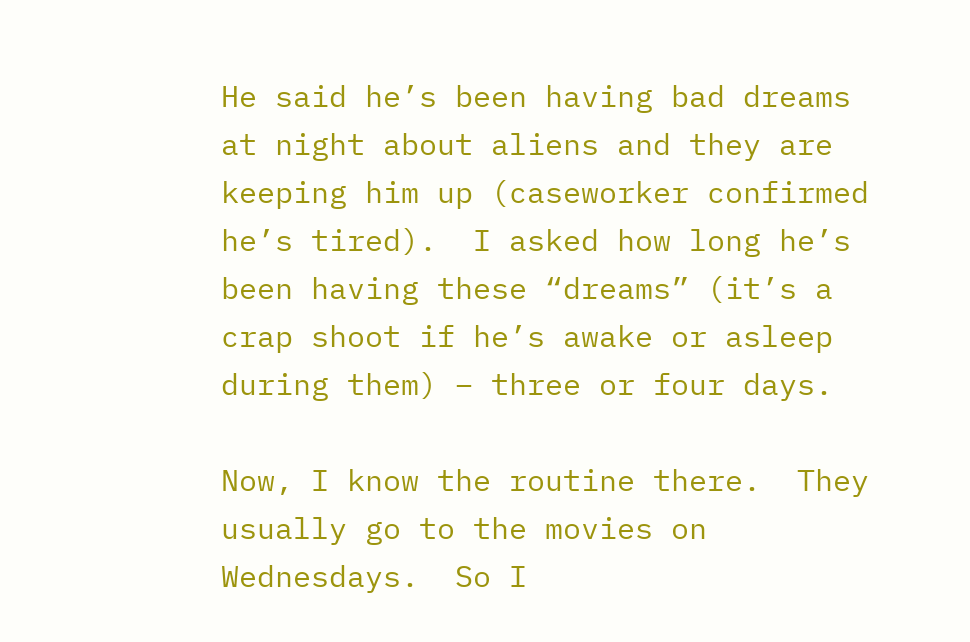He said he’s been having bad dreams at night about aliens and they are keeping him up (caseworker confirmed he’s tired).  I asked how long he’s been having these “dreams” (it’s a crap shoot if he’s awake or asleep during them) – three or four days.

Now, I know the routine there.  They usually go to the movies on Wednesdays.  So I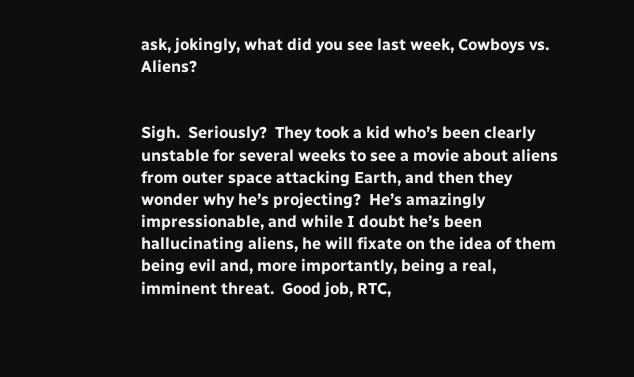ask, jokingly, what did you see last week, Cowboys vs. Aliens?


Sigh.  Seriously?  They took a kid who’s been clearly unstable for several weeks to see a movie about aliens from outer space attacking Earth, and then they wonder why he’s projecting?  He’s amazingly impressionable, and while I doubt he’s been hallucinating aliens, he will fixate on the idea of them being evil and, more importantly, being a real, imminent threat.  Good job, RTC,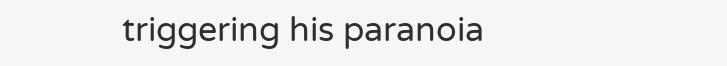triggering his paranoia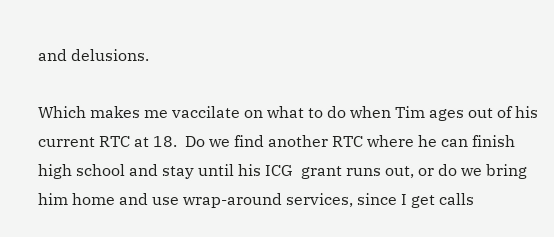and delusions.

Which makes me vaccilate on what to do when Tim ages out of his current RTC at 18.  Do we find another RTC where he can finish high school and stay until his ICG  grant runs out, or do we bring him home and use wrap-around services, since I get calls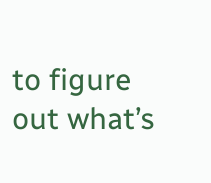to figure out what’s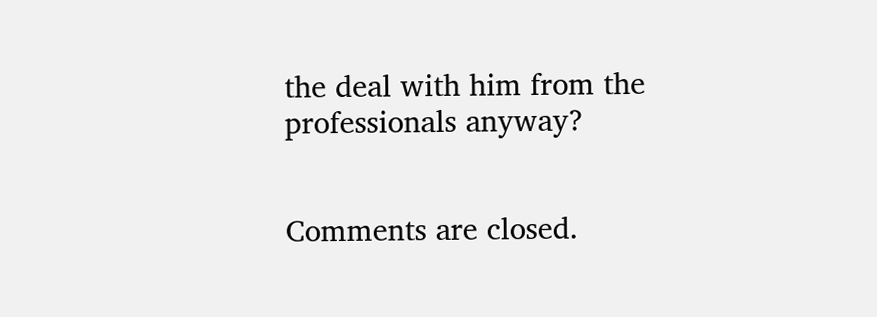the deal with him from the professionals anyway?


Comments are closed.